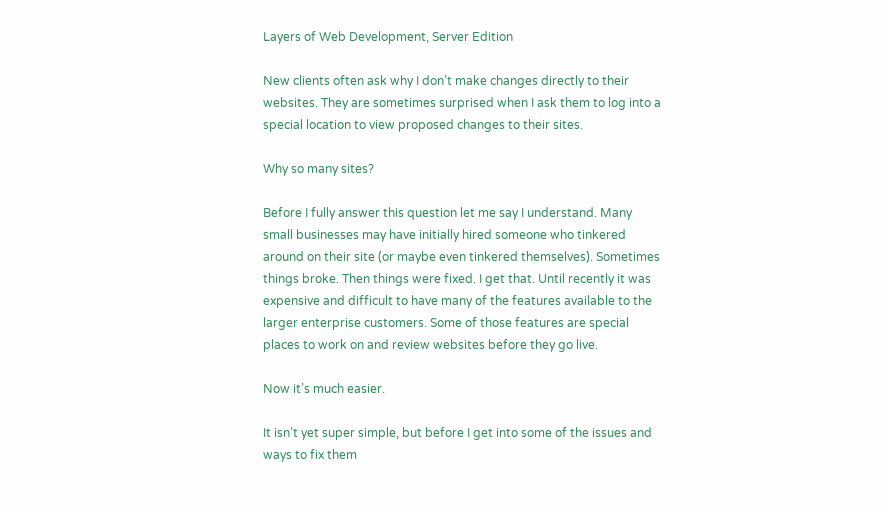Layers of Web Development, Server Edition

New clients often ask why I don’t make changes directly to their websites. They are sometimes surprised when I ask them to log into a special location to view proposed changes to their sites.

Why so many sites?

Before I fully answer this question let me say I understand. Many small businesses may have initially hired someone who tinkered around on their site (or maybe even tinkered themselves). Sometimes things broke. Then things were fixed. I get that. Until recently it was expensive and difficult to have many of the features available to the larger enterprise customers. Some of those features are special places to work on and review websites before they go live.

Now it’s much easier.

It isn’t yet super simple, but before I get into some of the issues and ways to fix them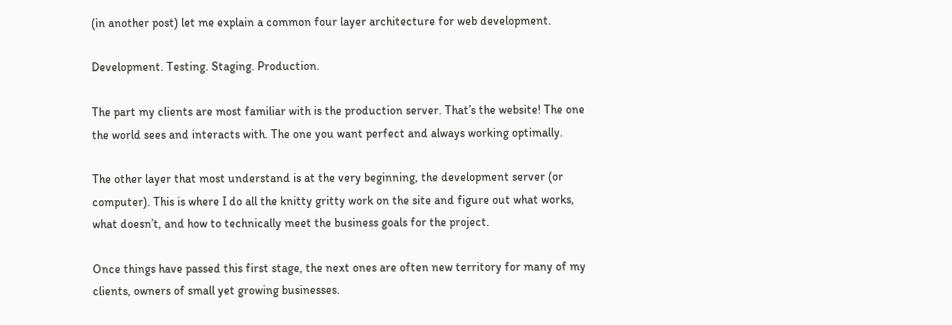(in another post) let me explain a common four layer architecture for web development.

Development. Testing. Staging. Production.

The part my clients are most familiar with is the production server. That’s the website! The one the world sees and interacts with. The one you want perfect and always working optimally.

The other layer that most understand is at the very beginning, the development server (or computer). This is where I do all the knitty gritty work on the site and figure out what works, what doesn’t, and how to technically meet the business goals for the project.

Once things have passed this first stage, the next ones are often new territory for many of my clients, owners of small yet growing businesses.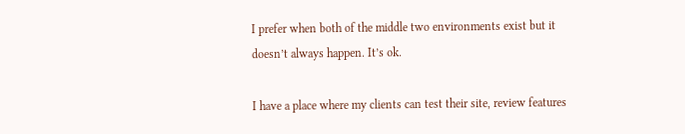I prefer when both of the middle two environments exist but it doesn’t always happen. It’s ok.

I have a place where my clients can test their site, review features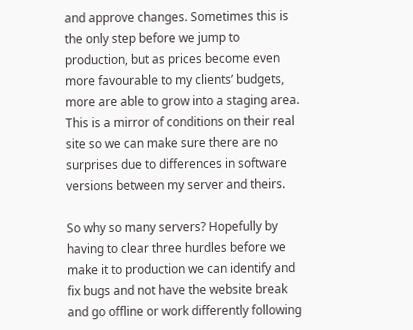and approve changes. Sometimes this is the only step before we jump to production, but as prices become even more favourable to my clients’ budgets, more are able to grow into a staging area. This is a mirror of conditions on their real site so we can make sure there are no surprises due to differences in software versions between my server and theirs.

So why so many servers? Hopefully by having to clear three hurdles before we make it to production we can identify and fix bugs and not have the website break and go offline or work differently following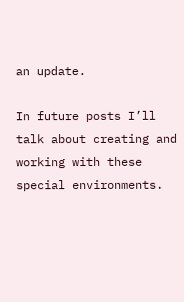an update.

In future posts I’ll talk about creating and working with these special environments.